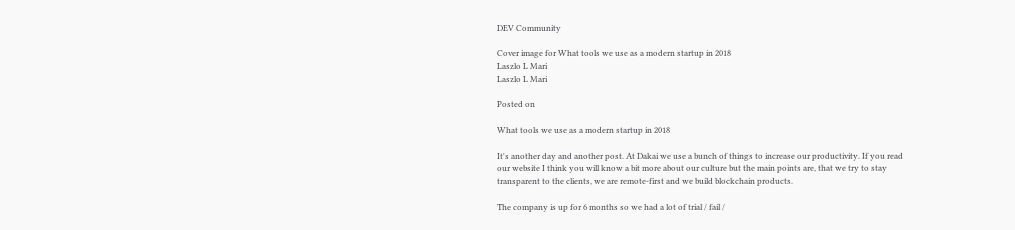DEV Community

Cover image for What tools we use as a modern startup in 2018
Laszlo L Mari
Laszlo L Mari

Posted on

What tools we use as a modern startup in 2018

It's another day and another post. At Dakai we use a bunch of things to increase our productivity. If you read our website I think you will know a bit more about our culture but the main points are, that we try to stay transparent to the clients, we are remote-first and we build blockchain products.

The company is up for 6 months so we had a lot of trial / fail /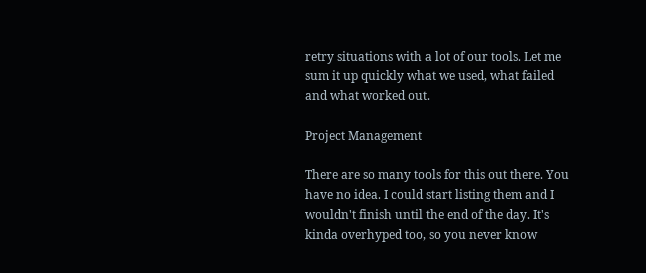retry situations with a lot of our tools. Let me sum it up quickly what we used, what failed and what worked out.

Project Management

There are so many tools for this out there. You have no idea. I could start listing them and I wouldn't finish until the end of the day. It's kinda overhyped too, so you never know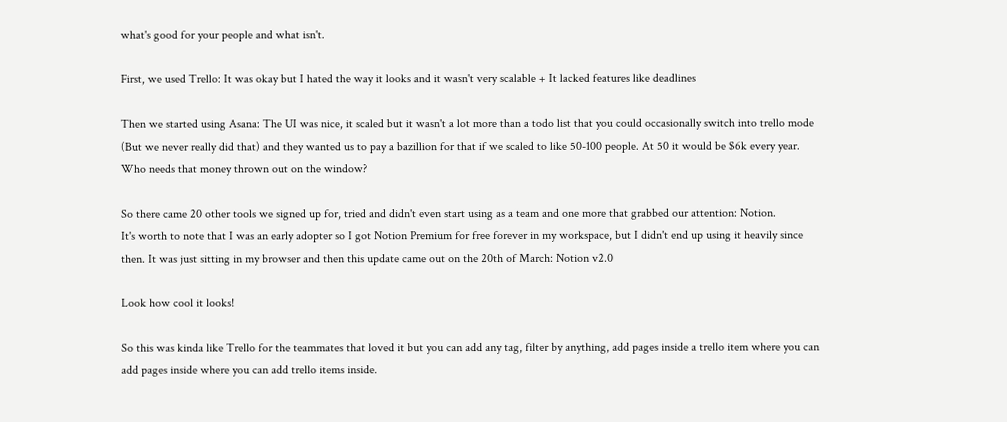what's good for your people and what isn't.

First, we used Trello: It was okay but I hated the way it looks and it wasn't very scalable + It lacked features like deadlines

Then we started using Asana: The UI was nice, it scaled but it wasn't a lot more than a todo list that you could occasionally switch into trello mode (But we never really did that) and they wanted us to pay a bazillion for that if we scaled to like 50-100 people. At 50 it would be $6k every year. Who needs that money thrown out on the window?

So there came 20 other tools we signed up for, tried and didn't even start using as a team and one more that grabbed our attention: Notion.
It's worth to note that I was an early adopter so I got Notion Premium for free forever in my workspace, but I didn't end up using it heavily since then. It was just sitting in my browser and then this update came out on the 20th of March: Notion v2.0

Look how cool it looks!

So this was kinda like Trello for the teammates that loved it but you can add any tag, filter by anything, add pages inside a trello item where you can add pages inside where you can add trello items inside.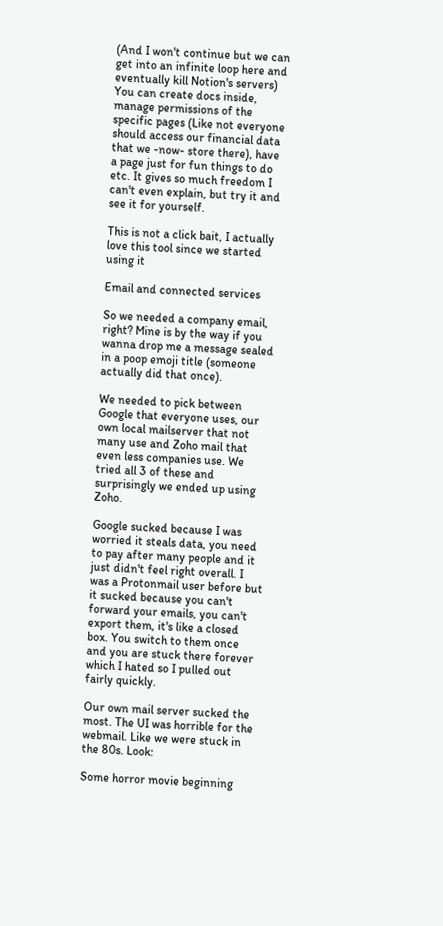(And I won't continue but we can get into an infinite loop here and eventually kill Notion's servers)
You can create docs inside, manage permissions of the specific pages (Like not everyone should access our financial data that we -now- store there), have a page just for fun things to do etc. It gives so much freedom I can't even explain, but try it and see it for yourself.

This is not a click bait, I actually love this tool since we started using it

Email and connected services

So we needed a company email, right? Mine is by the way if you wanna drop me a message sealed in a poop emoji title (someone actually did that once).

We needed to pick between Google that everyone uses, our own local mailserver that not many use and Zoho mail that even less companies use. We tried all 3 of these and surprisingly we ended up using Zoho.

Google sucked because I was worried it steals data, you need to pay after many people and it just didn't feel right overall. I was a Protonmail user before but it sucked because you can't forward your emails, you can't export them, it's like a closed box. You switch to them once and you are stuck there forever which I hated so I pulled out fairly quickly.

Our own mail server sucked the most. The UI was horrible for the webmail. Like we were stuck in the 80s. Look:

Some horror movie beginning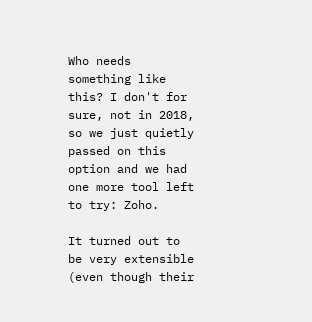Who needs something like this? I don't for sure, not in 2018, so we just quietly passed on this option and we had one more tool left to try: Zoho.

It turned out to be very extensible (even though their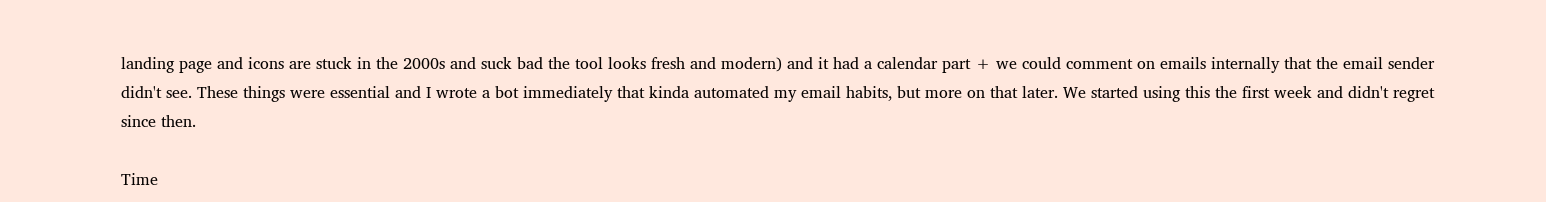landing page and icons are stuck in the 2000s and suck bad the tool looks fresh and modern) and it had a calendar part + we could comment on emails internally that the email sender didn't see. These things were essential and I wrote a bot immediately that kinda automated my email habits, but more on that later. We started using this the first week and didn't regret since then.

Time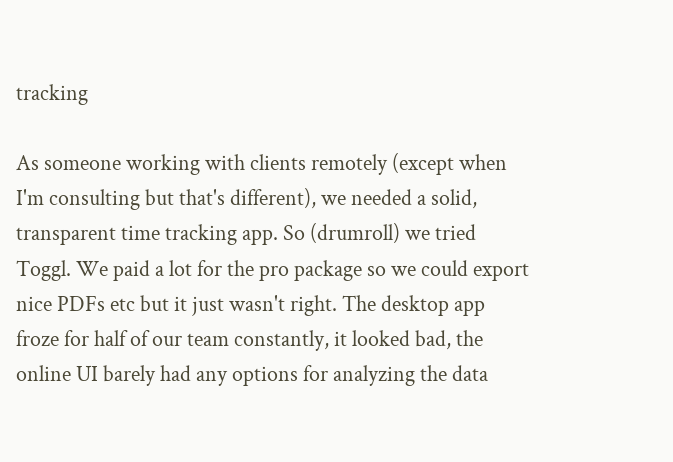tracking

As someone working with clients remotely (except when I'm consulting but that's different), we needed a solid, transparent time tracking app. So (drumroll) we tried Toggl. We paid a lot for the pro package so we could export nice PDFs etc but it just wasn't right. The desktop app froze for half of our team constantly, it looked bad, the online UI barely had any options for analyzing the data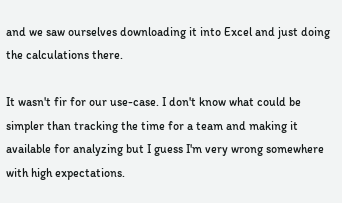and we saw ourselves downloading it into Excel and just doing the calculations there.

It wasn't fir for our use-case. I don't know what could be simpler than tracking the time for a team and making it available for analyzing but I guess I'm very wrong somewhere with high expectations.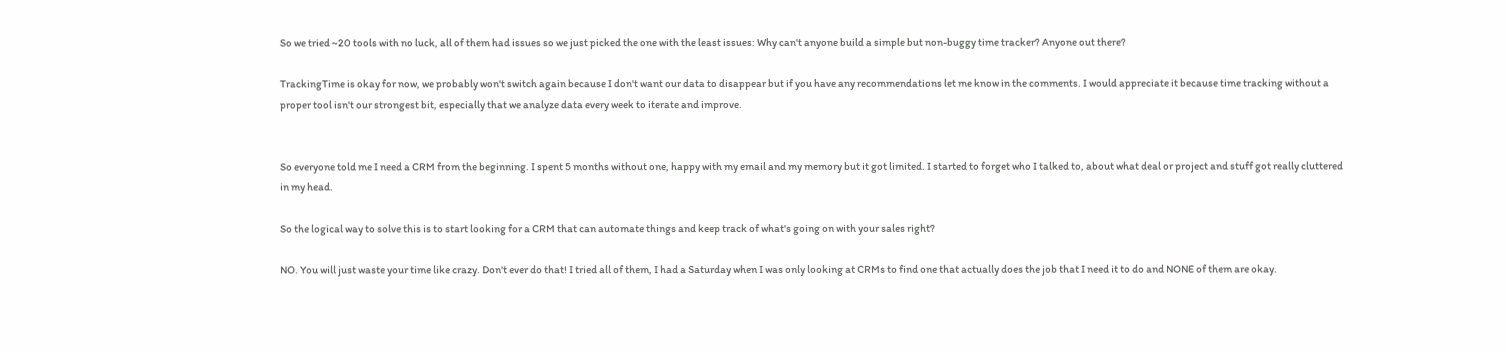So we tried ~20 tools with no luck, all of them had issues so we just picked the one with the least issues: Why can't anyone build a simple but non-buggy time tracker? Anyone out there?

TrackingTime is okay for now, we probably won't switch again because I don't want our data to disappear but if you have any recommendations let me know in the comments. I would appreciate it because time tracking without a proper tool isn't our strongest bit, especially that we analyze data every week to iterate and improve.


So everyone told me I need a CRM from the beginning. I spent 5 months without one, happy with my email and my memory but it got limited. I started to forget who I talked to, about what deal or project and stuff got really cluttered in my head.

So the logical way to solve this is to start looking for a CRM that can automate things and keep track of what's going on with your sales right?

NO. You will just waste your time like crazy. Don't ever do that! I tried all of them, I had a Saturday when I was only looking at CRMs to find one that actually does the job that I need it to do and NONE of them are okay.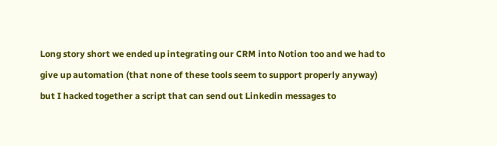Long story short we ended up integrating our CRM into Notion too and we had to give up automation (that none of these tools seem to support properly anyway) but I hacked together a script that can send out Linkedin messages to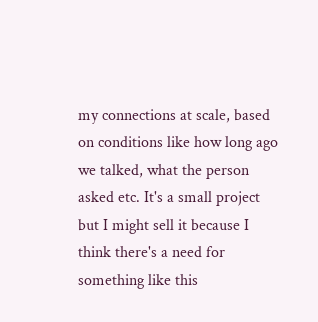my connections at scale, based on conditions like how long ago we talked, what the person asked etc. It's a small project but I might sell it because I think there's a need for something like this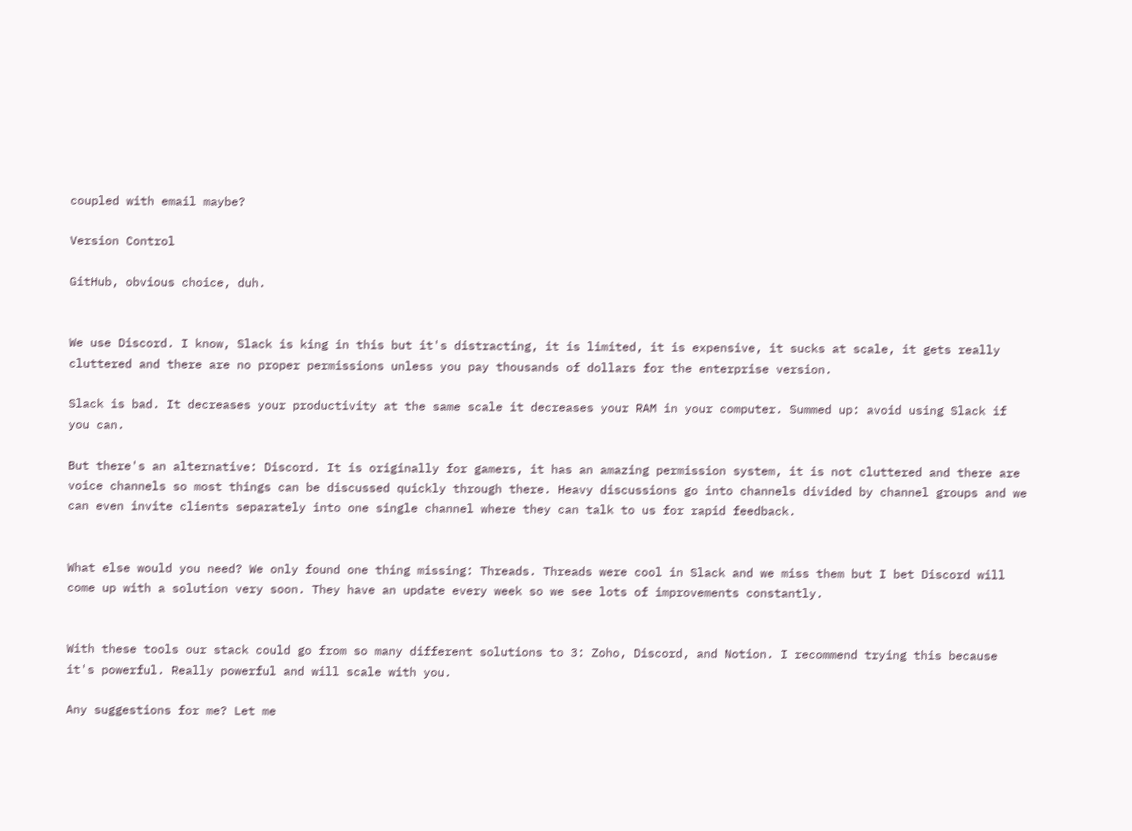coupled with email maybe?

Version Control

GitHub, obvious choice, duh.


We use Discord. I know, Slack is king in this but it's distracting, it is limited, it is expensive, it sucks at scale, it gets really cluttered and there are no proper permissions unless you pay thousands of dollars for the enterprise version.

Slack is bad. It decreases your productivity at the same scale it decreases your RAM in your computer. Summed up: avoid using Slack if you can.

But there's an alternative: Discord. It is originally for gamers, it has an amazing permission system, it is not cluttered and there are voice channels so most things can be discussed quickly through there. Heavy discussions go into channels divided by channel groups and we can even invite clients separately into one single channel where they can talk to us for rapid feedback.


What else would you need? We only found one thing missing: Threads. Threads were cool in Slack and we miss them but I bet Discord will come up with a solution very soon. They have an update every week so we see lots of improvements constantly.


With these tools our stack could go from so many different solutions to 3: Zoho, Discord, and Notion. I recommend trying this because it's powerful. Really powerful and will scale with you.

Any suggestions for me? Let me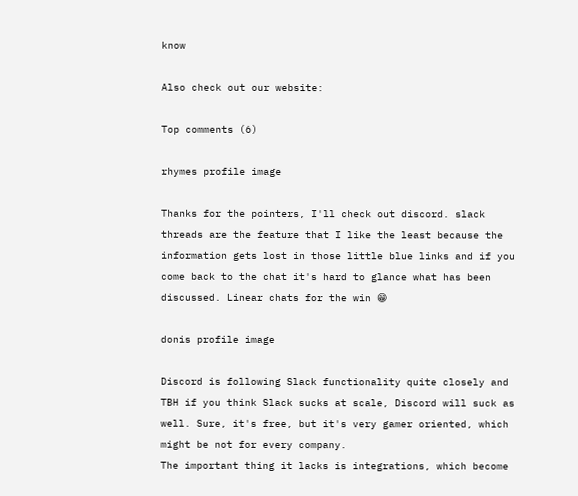know

Also check out our website:

Top comments (6)

rhymes profile image

Thanks for the pointers, I'll check out discord. slack threads are the feature that I like the least because the information gets lost in those little blue links and if you come back to the chat it's hard to glance what has been discussed. Linear chats for the win 😁

donis profile image

Discord is following Slack functionality quite closely and TBH if you think Slack sucks at scale, Discord will suck as well. Sure, it's free, but it's very gamer oriented, which might be not for every company.
The important thing it lacks is integrations, which become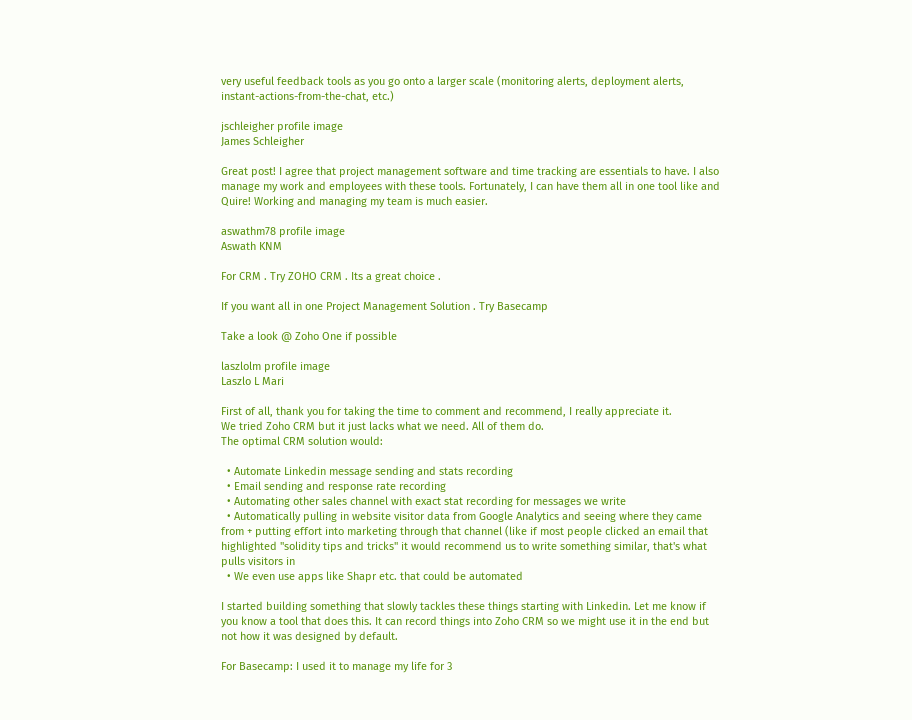very useful feedback tools as you go onto a larger scale (monitoring alerts, deployment alerts, instant-actions-from-the-chat, etc.)

jschleigher profile image
James Schleigher

Great post! I agree that project management software and time tracking are essentials to have. I also manage my work and employees with these tools. Fortunately, I can have them all in one tool like and Quire! Working and managing my team is much easier.

aswathm78 profile image
Aswath KNM

For CRM . Try ZOHO CRM . Its a great choice .

If you want all in one Project Management Solution . Try Basecamp

Take a look @ Zoho One if possible

laszlolm profile image
Laszlo L Mari

First of all, thank you for taking the time to comment and recommend, I really appreciate it.
We tried Zoho CRM but it just lacks what we need. All of them do.
The optimal CRM solution would:

  • Automate Linkedin message sending and stats recording
  • Email sending and response rate recording
  • Automating other sales channel with exact stat recording for messages we write
  • Automatically pulling in website visitor data from Google Analytics and seeing where they came from + putting effort into marketing through that channel (like if most people clicked an email that highlighted "solidity tips and tricks" it would recommend us to write something similar, that's what pulls visitors in
  • We even use apps like Shapr etc. that could be automated

I started building something that slowly tackles these things starting with Linkedin. Let me know if you know a tool that does this. It can record things into Zoho CRM so we might use it in the end but not how it was designed by default.

For Basecamp: I used it to manage my life for 3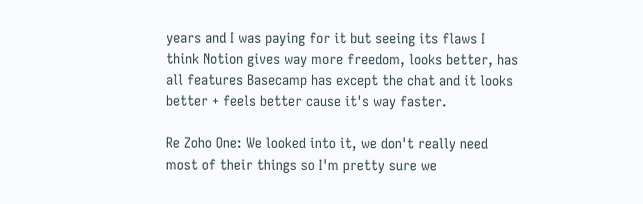years and I was paying for it but seeing its flaws I think Notion gives way more freedom, looks better, has all features Basecamp has except the chat and it looks better + feels better cause it's way faster.

Re Zoho One: We looked into it, we don't really need most of their things so I'm pretty sure we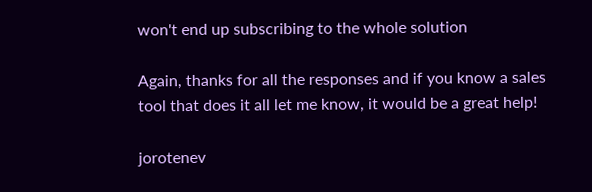won't end up subscribing to the whole solution

Again, thanks for all the responses and if you know a sales tool that does it all let me know, it would be a great help!

jorotenev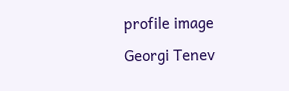profile image
Georgi Tenev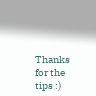Thanks for the tips :)